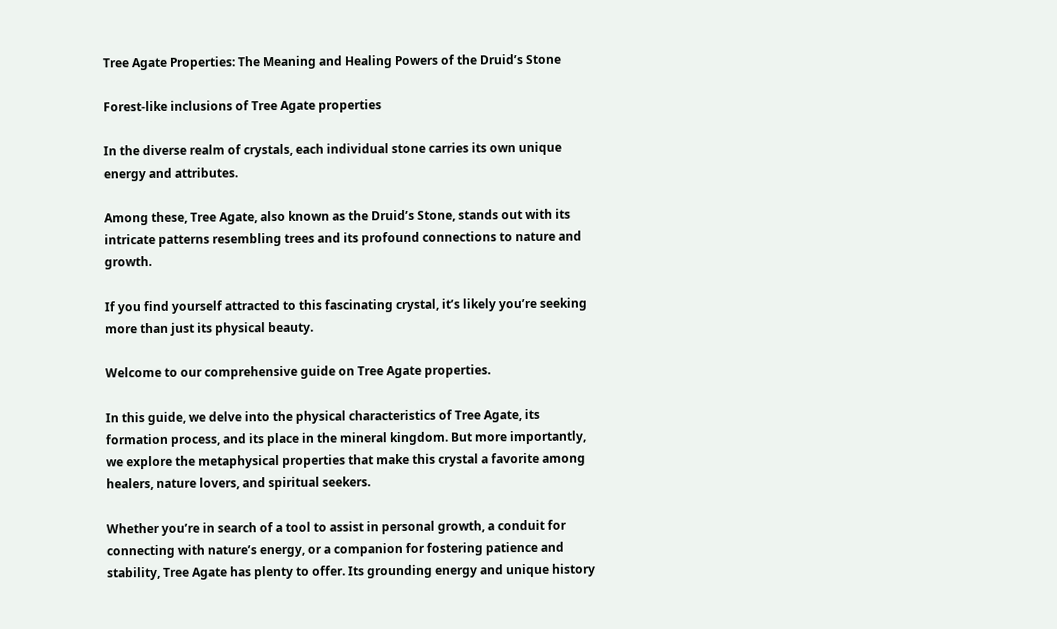Tree Agate Properties: The Meaning and Healing Powers of the Druid’s Stone

Forest-like inclusions of Tree Agate properties

In the diverse realm of crystals, each individual stone carries its own unique energy and attributes.

Among these, Tree Agate, also known as the Druid’s Stone, stands out with its intricate patterns resembling trees and its profound connections to nature and growth.

If you find yourself attracted to this fascinating crystal, it’s likely you’re seeking more than just its physical beauty.

Welcome to our comprehensive guide on Tree Agate properties.

In this guide, we delve into the physical characteristics of Tree Agate, its formation process, and its place in the mineral kingdom. But more importantly, we explore the metaphysical properties that make this crystal a favorite among healers, nature lovers, and spiritual seekers.

Whether you’re in search of a tool to assist in personal growth, a conduit for connecting with nature’s energy, or a companion for fostering patience and stability, Tree Agate has plenty to offer. Its grounding energy and unique history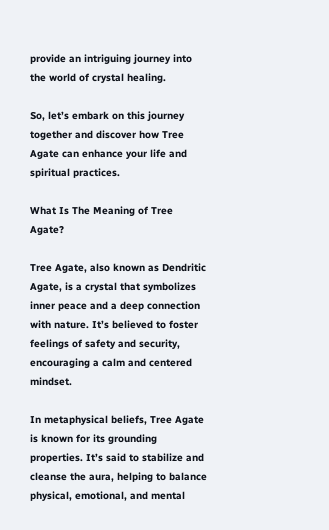provide an intriguing journey into the world of crystal healing.

So, let’s embark on this journey together and discover how Tree Agate can enhance your life and spiritual practices.

What Is The Meaning of Tree Agate?

Tree Agate, also known as Dendritic Agate, is a crystal that symbolizes inner peace and a deep connection with nature. It’s believed to foster feelings of safety and security, encouraging a calm and centered mindset.

In metaphysical beliefs, Tree Agate is known for its grounding properties. It’s said to stabilize and cleanse the aura, helping to balance physical, emotional, and mental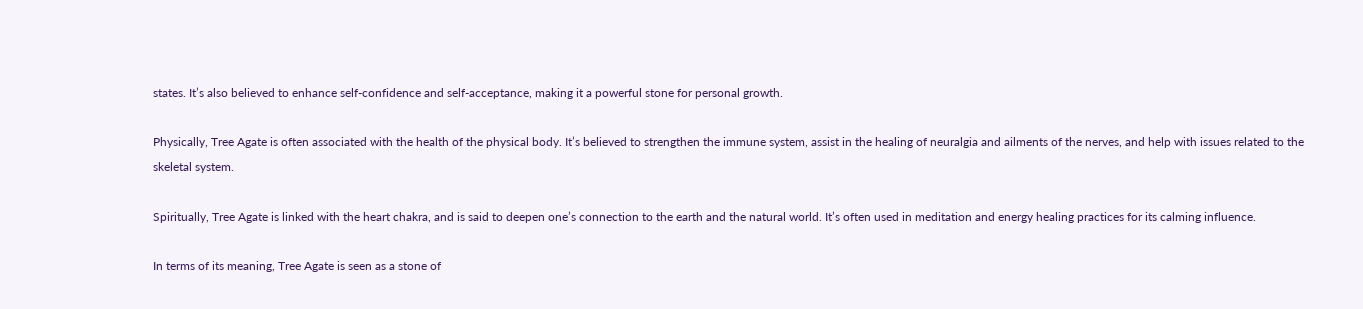states. It’s also believed to enhance self-confidence and self-acceptance, making it a powerful stone for personal growth.

Physically, Tree Agate is often associated with the health of the physical body. It’s believed to strengthen the immune system, assist in the healing of neuralgia and ailments of the nerves, and help with issues related to the skeletal system.

Spiritually, Tree Agate is linked with the heart chakra, and is said to deepen one’s connection to the earth and the natural world. It’s often used in meditation and energy healing practices for its calming influence.

In terms of its meaning, Tree Agate is seen as a stone of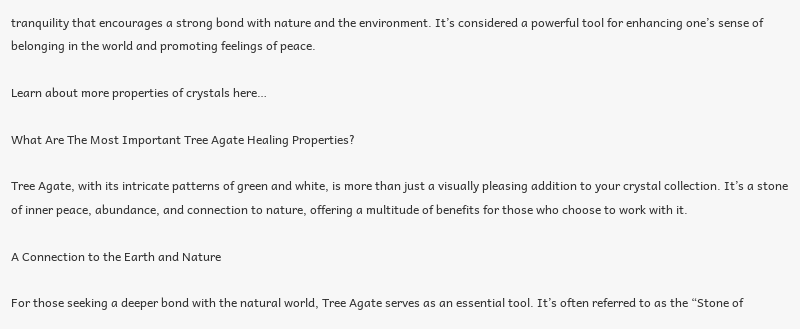tranquility that encourages a strong bond with nature and the environment. It’s considered a powerful tool for enhancing one’s sense of belonging in the world and promoting feelings of peace.

Learn about more properties of crystals here…

What Are The Most Important Tree Agate Healing Properties?

Tree Agate, with its intricate patterns of green and white, is more than just a visually pleasing addition to your crystal collection. It’s a stone of inner peace, abundance, and connection to nature, offering a multitude of benefits for those who choose to work with it.

A Connection to the Earth and Nature

For those seeking a deeper bond with the natural world, Tree Agate serves as an essential tool. It’s often referred to as the “Stone of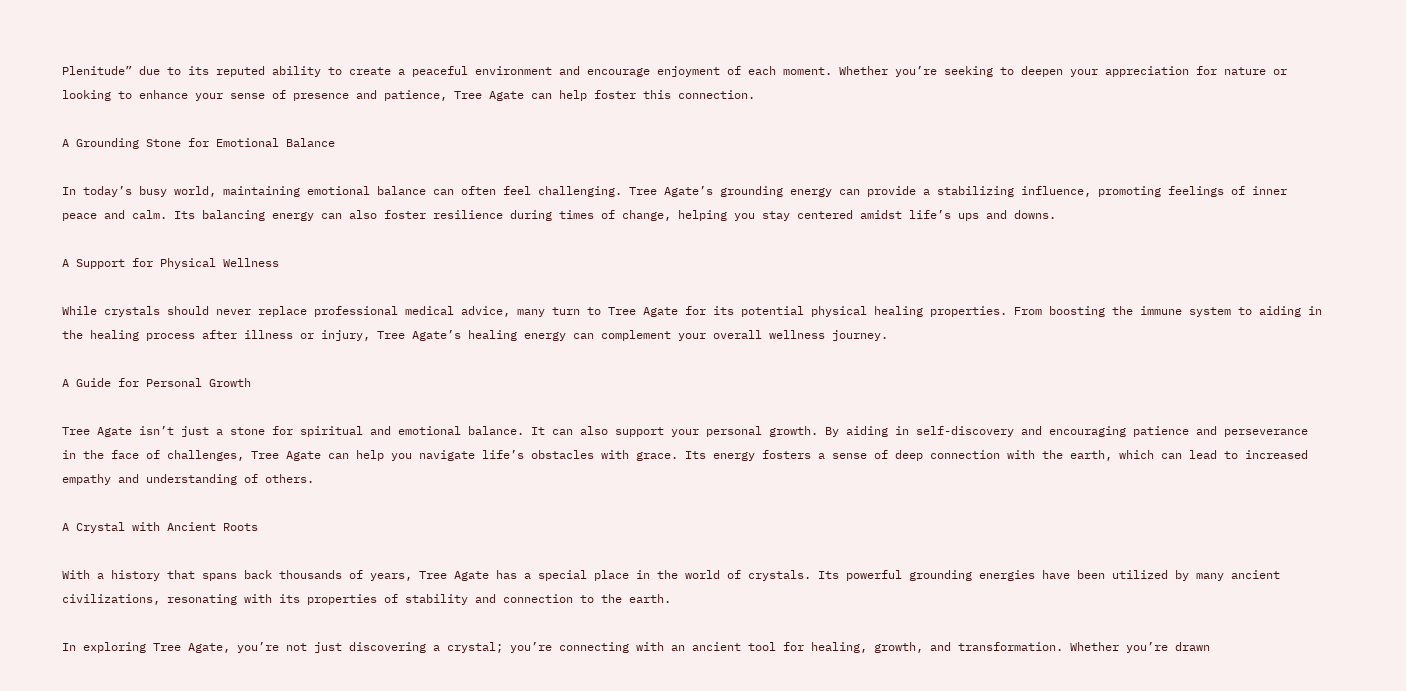Plenitude” due to its reputed ability to create a peaceful environment and encourage enjoyment of each moment. Whether you’re seeking to deepen your appreciation for nature or looking to enhance your sense of presence and patience, Tree Agate can help foster this connection.

A Grounding Stone for Emotional Balance

In today’s busy world, maintaining emotional balance can often feel challenging. Tree Agate’s grounding energy can provide a stabilizing influence, promoting feelings of inner peace and calm. Its balancing energy can also foster resilience during times of change, helping you stay centered amidst life’s ups and downs.

A Support for Physical Wellness

While crystals should never replace professional medical advice, many turn to Tree Agate for its potential physical healing properties. From boosting the immune system to aiding in the healing process after illness or injury, Tree Agate’s healing energy can complement your overall wellness journey.

A Guide for Personal Growth

Tree Agate isn’t just a stone for spiritual and emotional balance. It can also support your personal growth. By aiding in self-discovery and encouraging patience and perseverance in the face of challenges, Tree Agate can help you navigate life’s obstacles with grace. Its energy fosters a sense of deep connection with the earth, which can lead to increased empathy and understanding of others.

A Crystal with Ancient Roots

With a history that spans back thousands of years, Tree Agate has a special place in the world of crystals. Its powerful grounding energies have been utilized by many ancient civilizations, resonating with its properties of stability and connection to the earth.

In exploring Tree Agate, you’re not just discovering a crystal; you’re connecting with an ancient tool for healing, growth, and transformation. Whether you’re drawn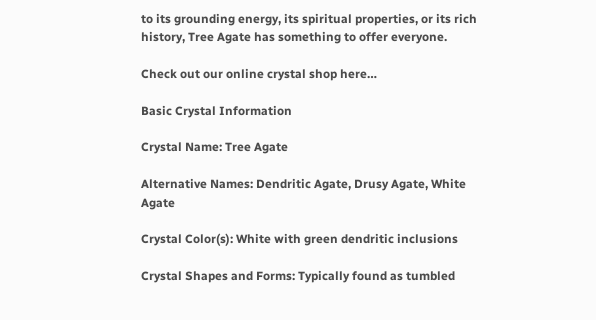to its grounding energy, its spiritual properties, or its rich history, Tree Agate has something to offer everyone.

Check out our online crystal shop here…

Basic Crystal Information

Crystal Name: Tree Agate

Alternative Names: Dendritic Agate, Drusy Agate, White Agate

Crystal Color(s): White with green dendritic inclusions

Crystal Shapes and Forms: Typically found as tumbled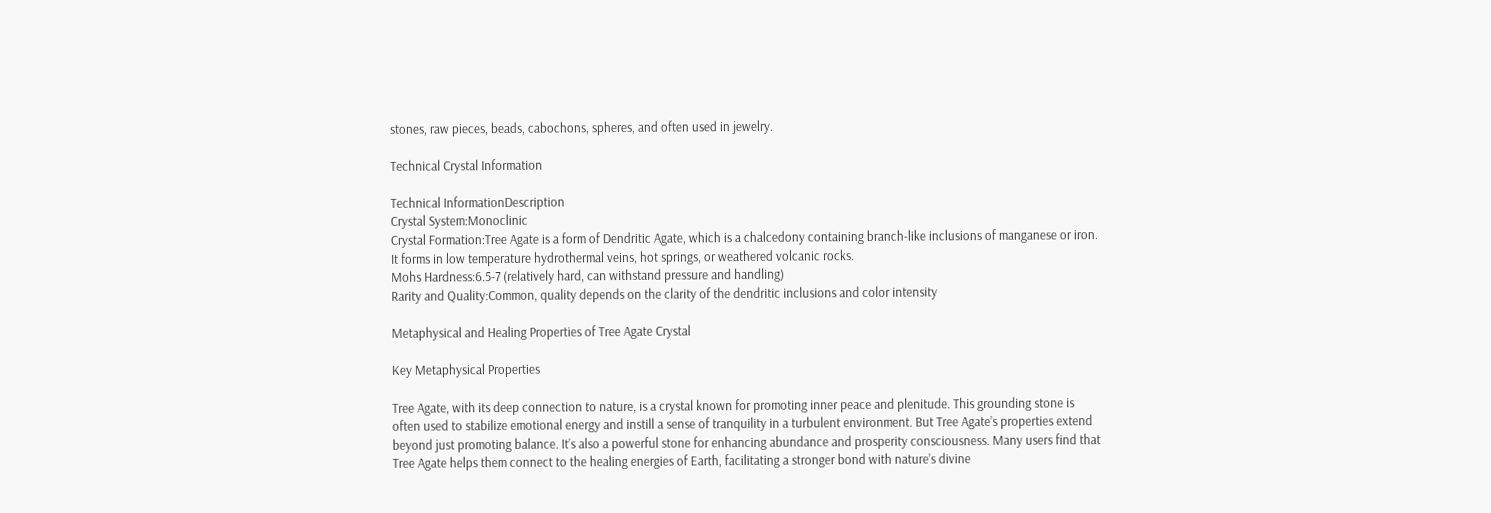stones, raw pieces, beads, cabochons, spheres, and often used in jewelry.

Technical Crystal Information

Technical InformationDescription
Crystal System:Monoclinic
Crystal Formation:Tree Agate is a form of Dendritic Agate, which is a chalcedony containing branch-like inclusions of manganese or iron. It forms in low temperature hydrothermal veins, hot springs, or weathered volcanic rocks.
Mohs Hardness:6.5-7 (relatively hard, can withstand pressure and handling)
Rarity and Quality:Common, quality depends on the clarity of the dendritic inclusions and color intensity

Metaphysical and Healing Properties of Tree Agate Crystal

Key Metaphysical Properties

Tree Agate, with its deep connection to nature, is a crystal known for promoting inner peace and plenitude. This grounding stone is often used to stabilize emotional energy and instill a sense of tranquility in a turbulent environment. But Tree Agate’s properties extend beyond just promoting balance. It’s also a powerful stone for enhancing abundance and prosperity consciousness. Many users find that Tree Agate helps them connect to the healing energies of Earth, facilitating a stronger bond with nature’s divine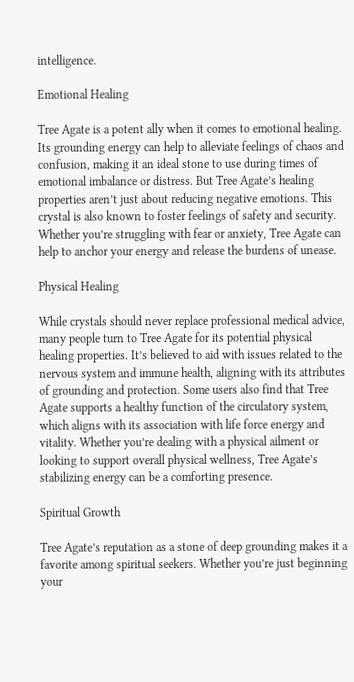intelligence.

Emotional Healing

Tree Agate is a potent ally when it comes to emotional healing. Its grounding energy can help to alleviate feelings of chaos and confusion, making it an ideal stone to use during times of emotional imbalance or distress. But Tree Agate’s healing properties aren’t just about reducing negative emotions. This crystal is also known to foster feelings of safety and security. Whether you’re struggling with fear or anxiety, Tree Agate can help to anchor your energy and release the burdens of unease.

Physical Healing

While crystals should never replace professional medical advice, many people turn to Tree Agate for its potential physical healing properties. It’s believed to aid with issues related to the nervous system and immune health, aligning with its attributes of grounding and protection. Some users also find that Tree Agate supports a healthy function of the circulatory system, which aligns with its association with life force energy and vitality. Whether you’re dealing with a physical ailment or looking to support overall physical wellness, Tree Agate’s stabilizing energy can be a comforting presence.

Spiritual Growth

Tree Agate’s reputation as a stone of deep grounding makes it a favorite among spiritual seekers. Whether you’re just beginning your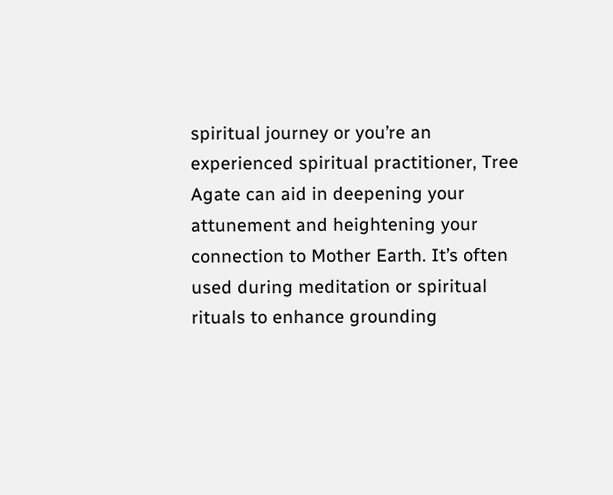spiritual journey or you’re an experienced spiritual practitioner, Tree Agate can aid in deepening your attunement and heightening your connection to Mother Earth. It’s often used during meditation or spiritual rituals to enhance grounding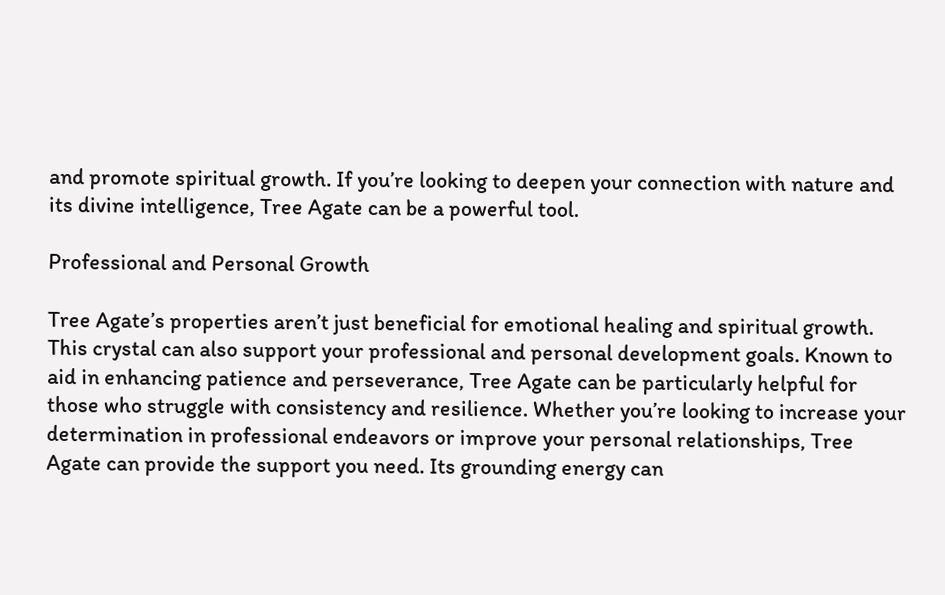and promote spiritual growth. If you’re looking to deepen your connection with nature and its divine intelligence, Tree Agate can be a powerful tool.

Professional and Personal Growth

Tree Agate’s properties aren’t just beneficial for emotional healing and spiritual growth. This crystal can also support your professional and personal development goals. Known to aid in enhancing patience and perseverance, Tree Agate can be particularly helpful for those who struggle with consistency and resilience. Whether you’re looking to increase your determination in professional endeavors or improve your personal relationships, Tree Agate can provide the support you need. Its grounding energy can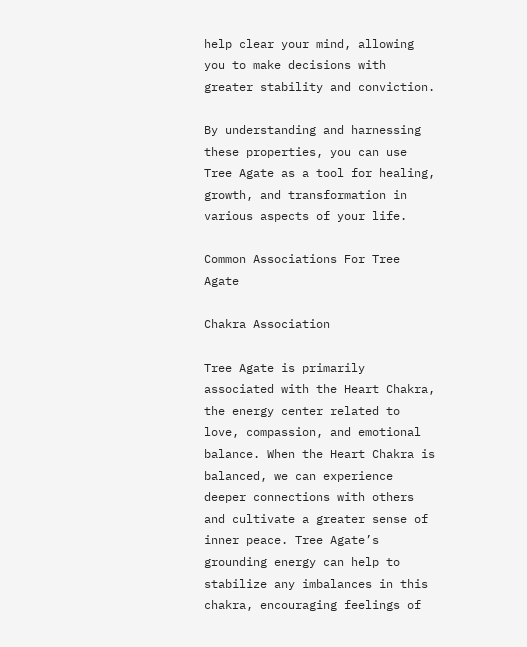help clear your mind, allowing you to make decisions with greater stability and conviction.

By understanding and harnessing these properties, you can use Tree Agate as a tool for healing, growth, and transformation in various aspects of your life.

Common Associations For Tree Agate

Chakra Association

Tree Agate is primarily associated with the Heart Chakra, the energy center related to love, compassion, and emotional balance. When the Heart Chakra is balanced, we can experience deeper connections with others and cultivate a greater sense of inner peace. Tree Agate’s grounding energy can help to stabilize any imbalances in this chakra, encouraging feelings of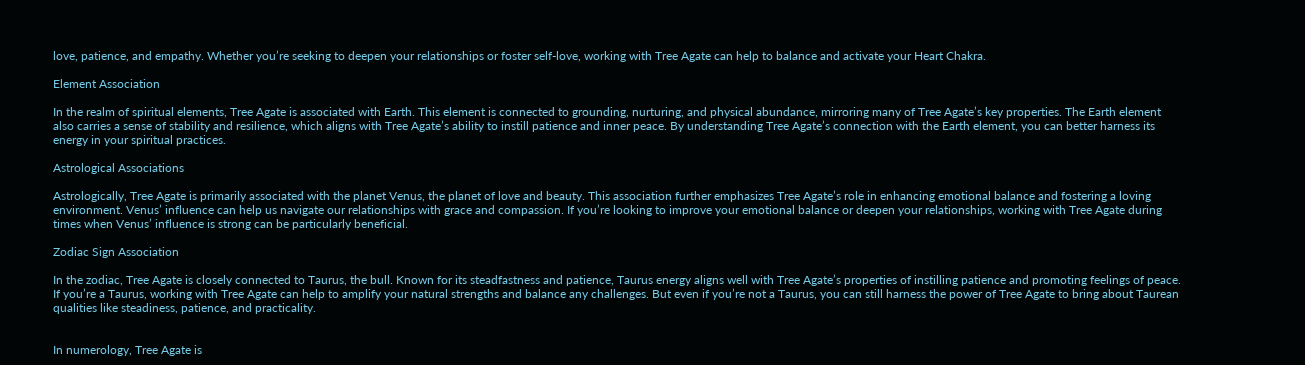love, patience, and empathy. Whether you’re seeking to deepen your relationships or foster self-love, working with Tree Agate can help to balance and activate your Heart Chakra.

Element Association

In the realm of spiritual elements, Tree Agate is associated with Earth. This element is connected to grounding, nurturing, and physical abundance, mirroring many of Tree Agate’s key properties. The Earth element also carries a sense of stability and resilience, which aligns with Tree Agate’s ability to instill patience and inner peace. By understanding Tree Agate’s connection with the Earth element, you can better harness its energy in your spiritual practices.

Astrological Associations

Astrologically, Tree Agate is primarily associated with the planet Venus, the planet of love and beauty. This association further emphasizes Tree Agate’s role in enhancing emotional balance and fostering a loving environment. Venus’ influence can help us navigate our relationships with grace and compassion. If you’re looking to improve your emotional balance or deepen your relationships, working with Tree Agate during times when Venus’ influence is strong can be particularly beneficial.

Zodiac Sign Association

In the zodiac, Tree Agate is closely connected to Taurus, the bull. Known for its steadfastness and patience, Taurus energy aligns well with Tree Agate’s properties of instilling patience and promoting feelings of peace. If you’re a Taurus, working with Tree Agate can help to amplify your natural strengths and balance any challenges. But even if you’re not a Taurus, you can still harness the power of Tree Agate to bring about Taurean qualities like steadiness, patience, and practicality.


In numerology, Tree Agate is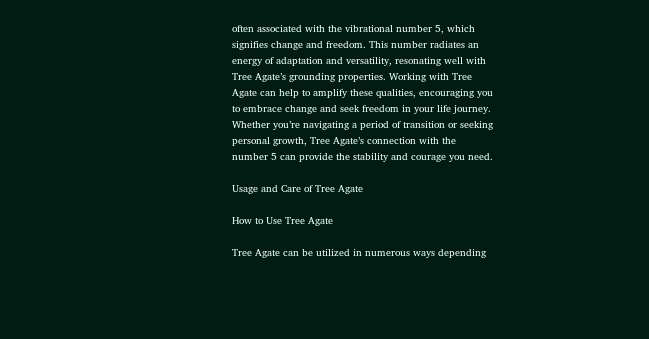often associated with the vibrational number 5, which signifies change and freedom. This number radiates an energy of adaptation and versatility, resonating well with Tree Agate’s grounding properties. Working with Tree Agate can help to amplify these qualities, encouraging you to embrace change and seek freedom in your life journey. Whether you’re navigating a period of transition or seeking personal growth, Tree Agate’s connection with the number 5 can provide the stability and courage you need.

Usage and Care of Tree Agate

How to Use Tree Agate

Tree Agate can be utilized in numerous ways depending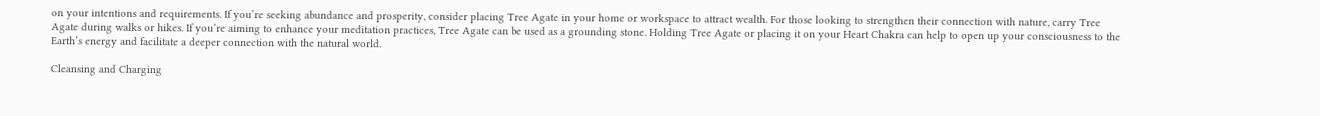on your intentions and requirements. If you’re seeking abundance and prosperity, consider placing Tree Agate in your home or workspace to attract wealth. For those looking to strengthen their connection with nature, carry Tree Agate during walks or hikes. If you’re aiming to enhance your meditation practices, Tree Agate can be used as a grounding stone. Holding Tree Agate or placing it on your Heart Chakra can help to open up your consciousness to the Earth’s energy and facilitate a deeper connection with the natural world.

Cleansing and Charging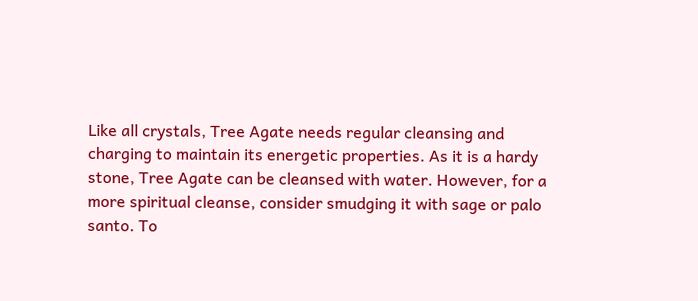Like all crystals, Tree Agate needs regular cleansing and charging to maintain its energetic properties. As it is a hardy stone, Tree Agate can be cleansed with water. However, for a more spiritual cleanse, consider smudging it with sage or palo santo. To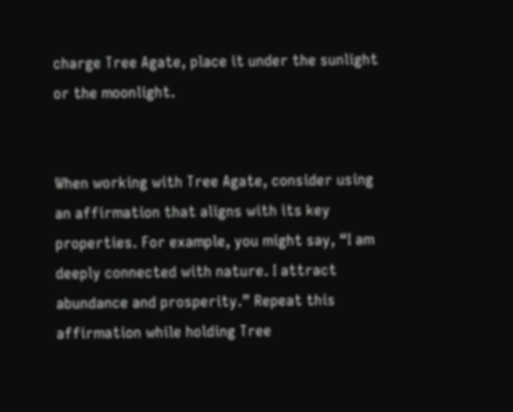charge Tree Agate, place it under the sunlight or the moonlight.


When working with Tree Agate, consider using an affirmation that aligns with its key properties. For example, you might say, “I am deeply connected with nature. I attract abundance and prosperity.” Repeat this affirmation while holding Tree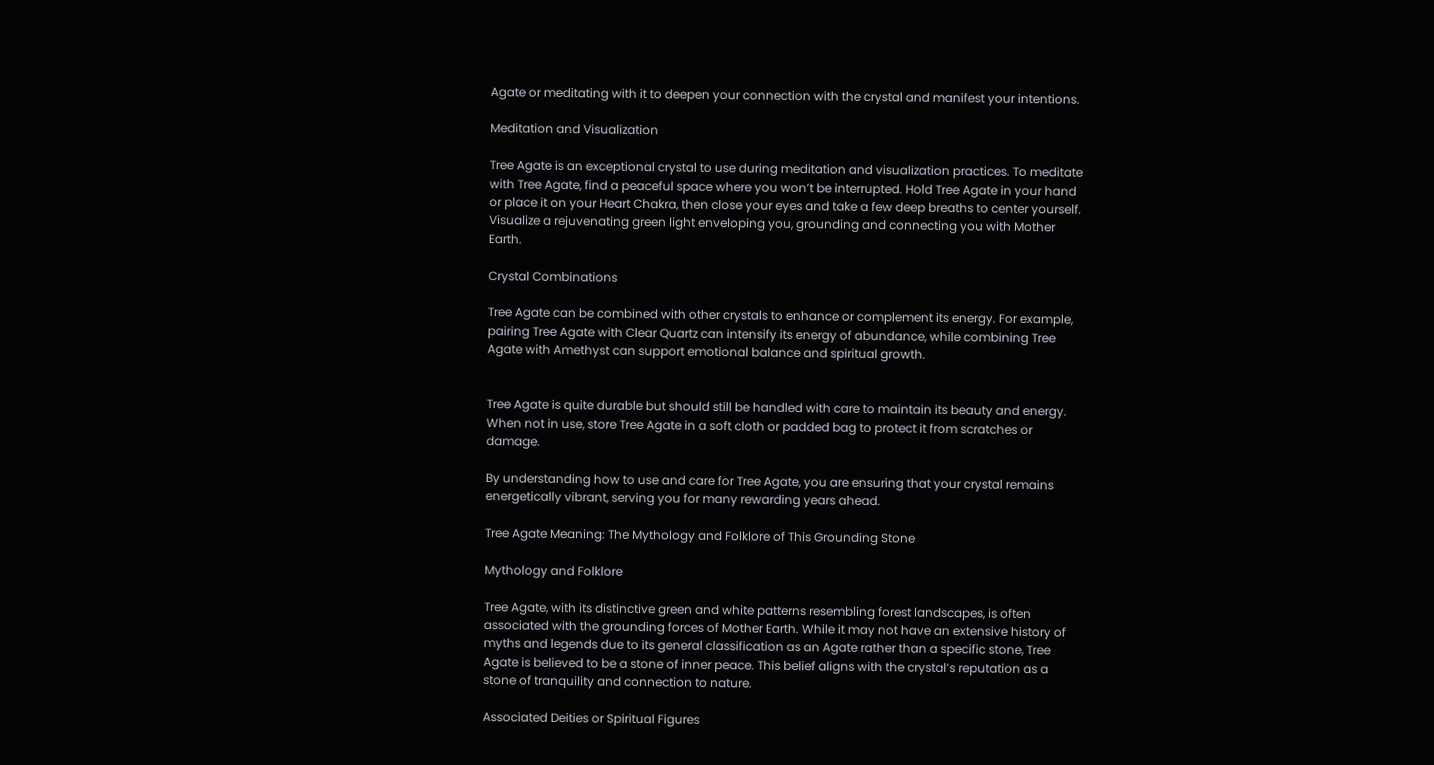Agate or meditating with it to deepen your connection with the crystal and manifest your intentions.

Meditation and Visualization

Tree Agate is an exceptional crystal to use during meditation and visualization practices. To meditate with Tree Agate, find a peaceful space where you won’t be interrupted. Hold Tree Agate in your hand or place it on your Heart Chakra, then close your eyes and take a few deep breaths to center yourself. Visualize a rejuvenating green light enveloping you, grounding and connecting you with Mother Earth.

Crystal Combinations

Tree Agate can be combined with other crystals to enhance or complement its energy. For example, pairing Tree Agate with Clear Quartz can intensify its energy of abundance, while combining Tree Agate with Amethyst can support emotional balance and spiritual growth.


Tree Agate is quite durable but should still be handled with care to maintain its beauty and energy. When not in use, store Tree Agate in a soft cloth or padded bag to protect it from scratches or damage.

By understanding how to use and care for Tree Agate, you are ensuring that your crystal remains energetically vibrant, serving you for many rewarding years ahead.

Tree Agate Meaning: The Mythology and Folklore of This Grounding Stone

Mythology and Folklore

Tree Agate, with its distinctive green and white patterns resembling forest landscapes, is often associated with the grounding forces of Mother Earth. While it may not have an extensive history of myths and legends due to its general classification as an Agate rather than a specific stone, Tree Agate is believed to be a stone of inner peace. This belief aligns with the crystal’s reputation as a stone of tranquility and connection to nature.

Associated Deities or Spiritual Figures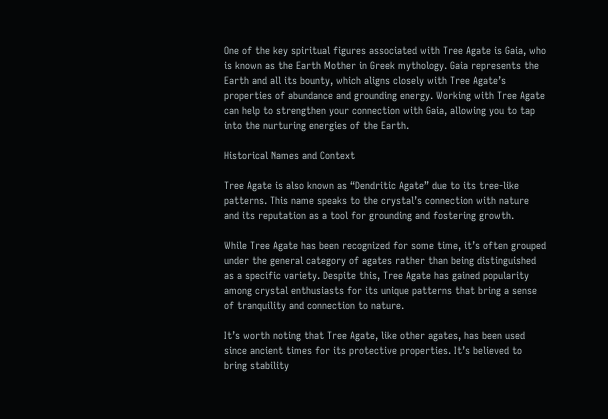One of the key spiritual figures associated with Tree Agate is Gaia, who is known as the Earth Mother in Greek mythology. Gaia represents the Earth and all its bounty, which aligns closely with Tree Agate’s properties of abundance and grounding energy. Working with Tree Agate can help to strengthen your connection with Gaia, allowing you to tap into the nurturing energies of the Earth.

Historical Names and Context

Tree Agate is also known as “Dendritic Agate” due to its tree-like patterns. This name speaks to the crystal’s connection with nature and its reputation as a tool for grounding and fostering growth.

While Tree Agate has been recognized for some time, it’s often grouped under the general category of agates rather than being distinguished as a specific variety. Despite this, Tree Agate has gained popularity among crystal enthusiasts for its unique patterns that bring a sense of tranquility and connection to nature.

It’s worth noting that Tree Agate, like other agates, has been used since ancient times for its protective properties. It’s believed to bring stability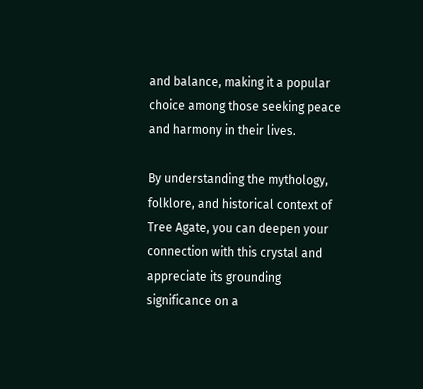and balance, making it a popular choice among those seeking peace and harmony in their lives.

By understanding the mythology, folklore, and historical context of Tree Agate, you can deepen your connection with this crystal and appreciate its grounding significance on a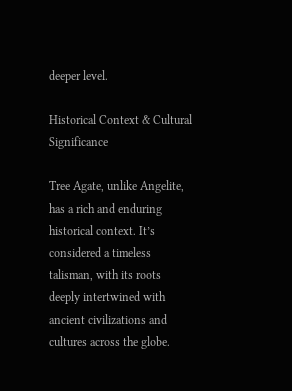deeper level.

Historical Context & Cultural Significance

Tree Agate, unlike Angelite, has a rich and enduring historical context. It’s considered a timeless talisman, with its roots deeply intertwined with ancient civilizations and cultures across the globe.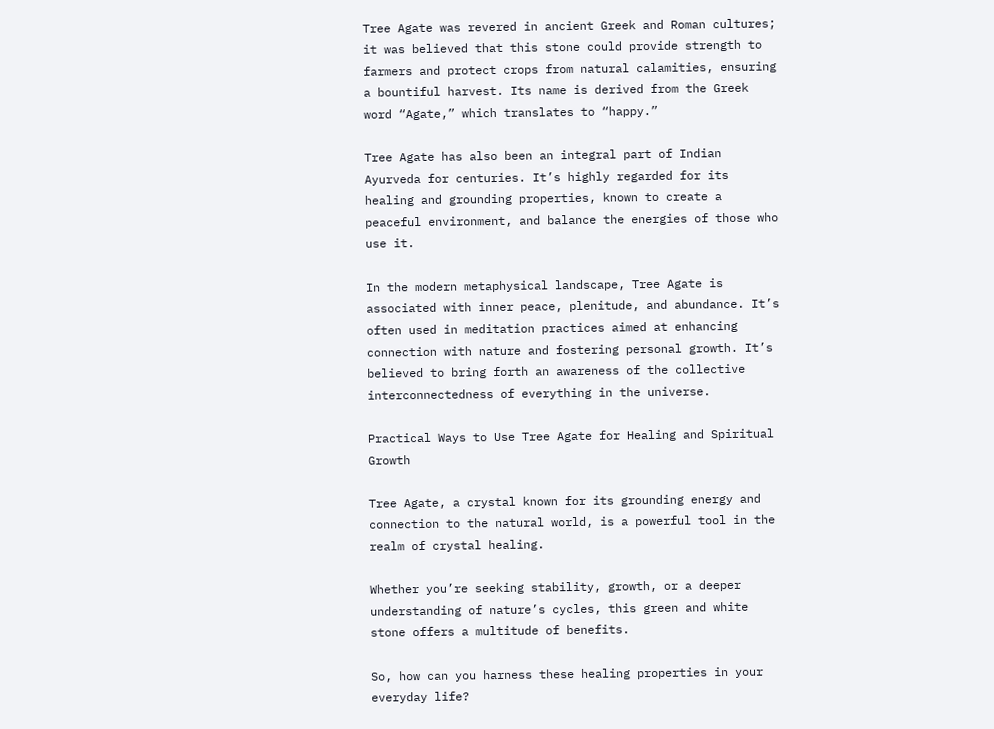Tree Agate was revered in ancient Greek and Roman cultures; it was believed that this stone could provide strength to farmers and protect crops from natural calamities, ensuring a bountiful harvest. Its name is derived from the Greek word “Agate,” which translates to “happy.”

Tree Agate has also been an integral part of Indian Ayurveda for centuries. It’s highly regarded for its healing and grounding properties, known to create a peaceful environment, and balance the energies of those who use it.

In the modern metaphysical landscape, Tree Agate is associated with inner peace, plenitude, and abundance. It’s often used in meditation practices aimed at enhancing connection with nature and fostering personal growth. It’s believed to bring forth an awareness of the collective interconnectedness of everything in the universe.

Practical Ways to Use Tree Agate for Healing and Spiritual Growth

Tree Agate, a crystal known for its grounding energy and connection to the natural world, is a powerful tool in the realm of crystal healing.

Whether you’re seeking stability, growth, or a deeper understanding of nature’s cycles, this green and white stone offers a multitude of benefits.

So, how can you harness these healing properties in your everyday life?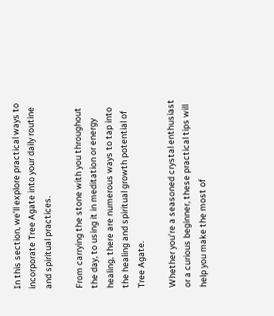In this section, we’ll explore practical ways to incorporate Tree Agate into your daily routine and spiritual practices.

From carrying the stone with you throughout the day, to using it in meditation or energy healing, there are numerous ways to tap into the healing and spiritual growth potential of Tree Agate.

Whether you’re a seasoned crystal enthusiast or a curious beginner, these practical tips will help you make the most of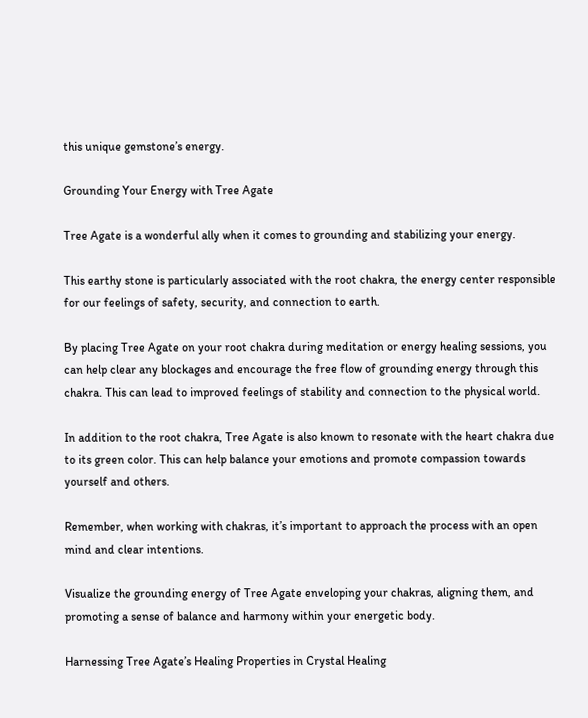this unique gemstone’s energy.

Grounding Your Energy with Tree Agate

Tree Agate is a wonderful ally when it comes to grounding and stabilizing your energy.

This earthy stone is particularly associated with the root chakra, the energy center responsible for our feelings of safety, security, and connection to earth.

By placing Tree Agate on your root chakra during meditation or energy healing sessions, you can help clear any blockages and encourage the free flow of grounding energy through this chakra. This can lead to improved feelings of stability and connection to the physical world.

In addition to the root chakra, Tree Agate is also known to resonate with the heart chakra due to its green color. This can help balance your emotions and promote compassion towards yourself and others.

Remember, when working with chakras, it’s important to approach the process with an open mind and clear intentions.

Visualize the grounding energy of Tree Agate enveloping your chakras, aligning them, and promoting a sense of balance and harmony within your energetic body.

Harnessing Tree Agate’s Healing Properties in Crystal Healing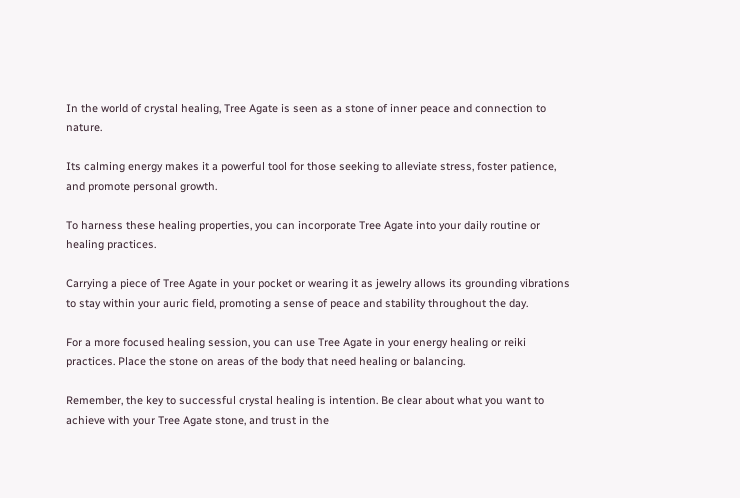In the world of crystal healing, Tree Agate is seen as a stone of inner peace and connection to nature.

Its calming energy makes it a powerful tool for those seeking to alleviate stress, foster patience, and promote personal growth.

To harness these healing properties, you can incorporate Tree Agate into your daily routine or healing practices.

Carrying a piece of Tree Agate in your pocket or wearing it as jewelry allows its grounding vibrations to stay within your auric field, promoting a sense of peace and stability throughout the day.

For a more focused healing session, you can use Tree Agate in your energy healing or reiki practices. Place the stone on areas of the body that need healing or balancing.

Remember, the key to successful crystal healing is intention. Be clear about what you want to achieve with your Tree Agate stone, and trust in the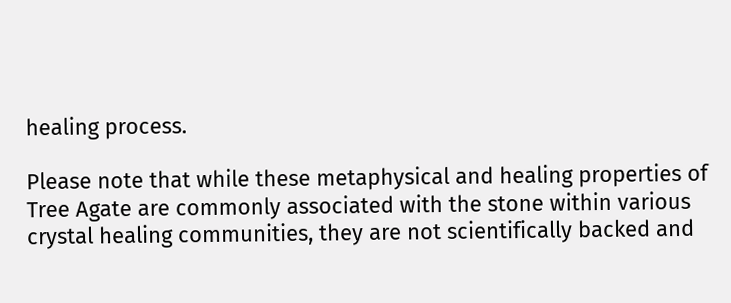healing process.

Please note that while these metaphysical and healing properties of Tree Agate are commonly associated with the stone within various crystal healing communities, they are not scientifically backed and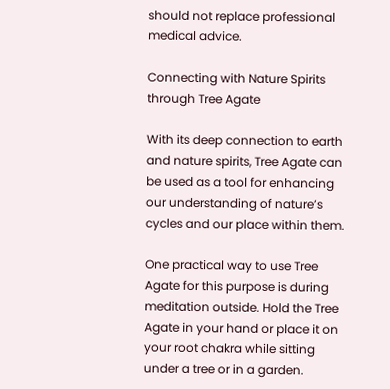should not replace professional medical advice.

Connecting with Nature Spirits through Tree Agate

With its deep connection to earth and nature spirits, Tree Agate can be used as a tool for enhancing our understanding of nature’s cycles and our place within them.

One practical way to use Tree Agate for this purpose is during meditation outside. Hold the Tree Agate in your hand or place it on your root chakra while sitting under a tree or in a garden.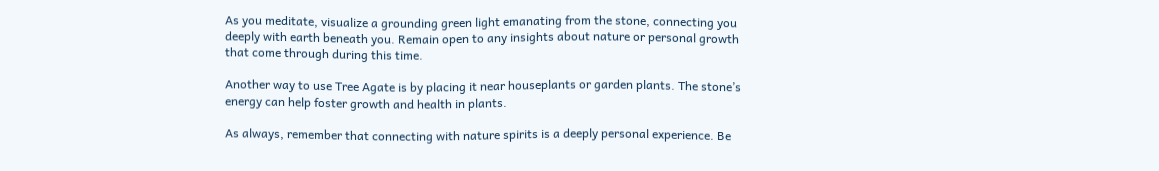As you meditate, visualize a grounding green light emanating from the stone, connecting you deeply with earth beneath you. Remain open to any insights about nature or personal growth that come through during this time.

Another way to use Tree Agate is by placing it near houseplants or garden plants. The stone’s energy can help foster growth and health in plants.

As always, remember that connecting with nature spirits is a deeply personal experience. Be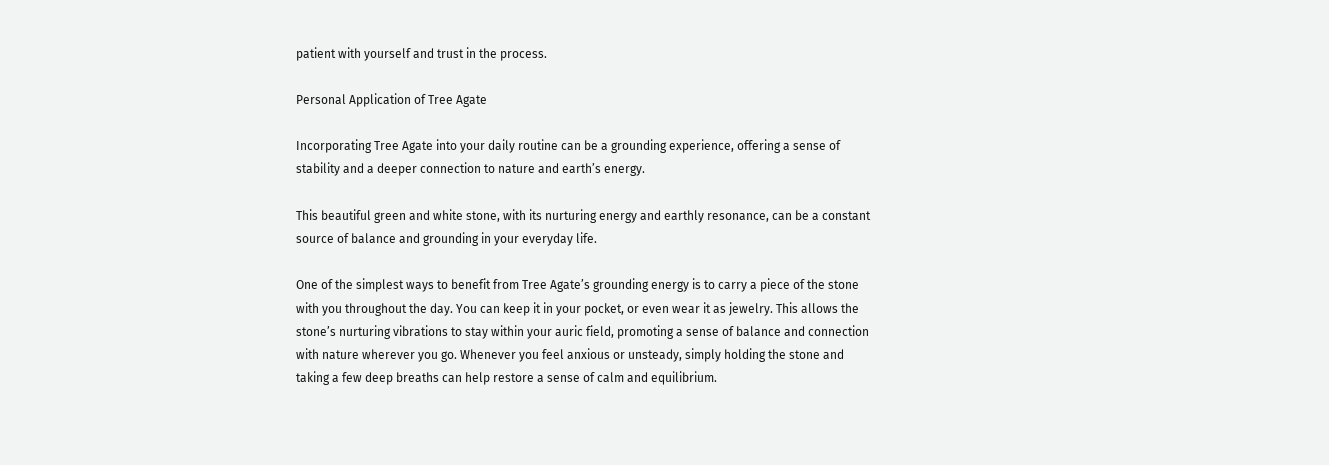patient with yourself and trust in the process.

Personal Application of Tree Agate

Incorporating Tree Agate into your daily routine can be a grounding experience, offering a sense of stability and a deeper connection to nature and earth’s energy.

This beautiful green and white stone, with its nurturing energy and earthly resonance, can be a constant source of balance and grounding in your everyday life.

One of the simplest ways to benefit from Tree Agate’s grounding energy is to carry a piece of the stone with you throughout the day. You can keep it in your pocket, or even wear it as jewelry. This allows the stone’s nurturing vibrations to stay within your auric field, promoting a sense of balance and connection with nature wherever you go. Whenever you feel anxious or unsteady, simply holding the stone and taking a few deep breaths can help restore a sense of calm and equilibrium.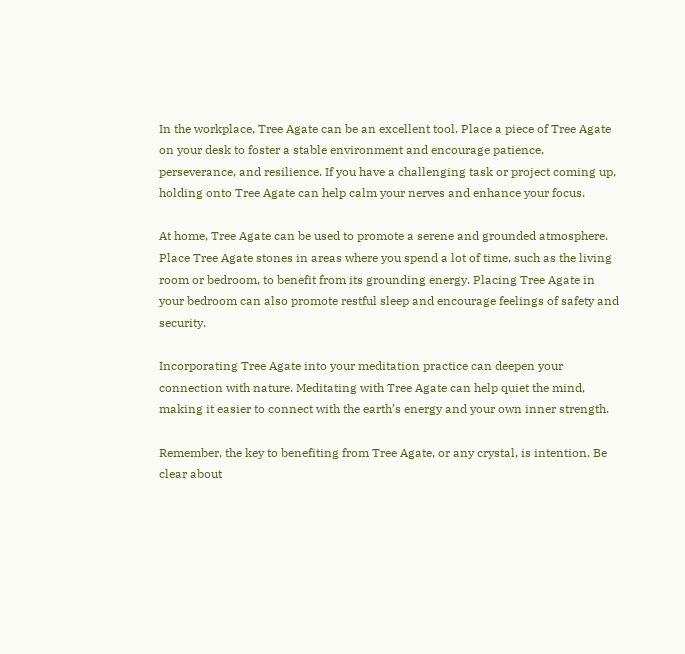In the workplace, Tree Agate can be an excellent tool. Place a piece of Tree Agate on your desk to foster a stable environment and encourage patience, perseverance, and resilience. If you have a challenging task or project coming up, holding onto Tree Agate can help calm your nerves and enhance your focus.

At home, Tree Agate can be used to promote a serene and grounded atmosphere. Place Tree Agate stones in areas where you spend a lot of time, such as the living room or bedroom, to benefit from its grounding energy. Placing Tree Agate in your bedroom can also promote restful sleep and encourage feelings of safety and security.

Incorporating Tree Agate into your meditation practice can deepen your connection with nature. Meditating with Tree Agate can help quiet the mind, making it easier to connect with the earth’s energy and your own inner strength.

Remember, the key to benefiting from Tree Agate, or any crystal, is intention. Be clear about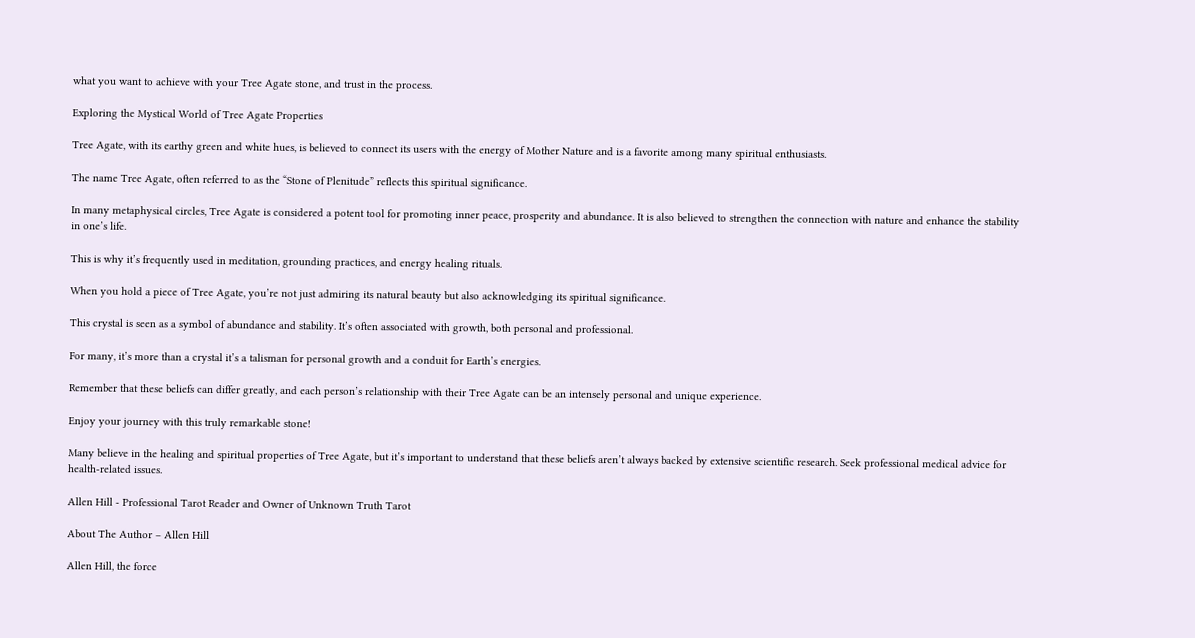what you want to achieve with your Tree Agate stone, and trust in the process.

Exploring the Mystical World of Tree Agate Properties

Tree Agate, with its earthy green and white hues, is believed to connect its users with the energy of Mother Nature and is a favorite among many spiritual enthusiasts.

The name Tree Agate, often referred to as the “Stone of Plenitude” reflects this spiritual significance.

In many metaphysical circles, Tree Agate is considered a potent tool for promoting inner peace, prosperity and abundance. It is also believed to strengthen the connection with nature and enhance the stability in one’s life.

This is why it’s frequently used in meditation, grounding practices, and energy healing rituals.

When you hold a piece of Tree Agate, you’re not just admiring its natural beauty but also acknowledging its spiritual significance.

This crystal is seen as a symbol of abundance and stability. It’s often associated with growth, both personal and professional.

For many, it’s more than a crystal it’s a talisman for personal growth and a conduit for Earth’s energies.

Remember that these beliefs can differ greatly, and each person’s relationship with their Tree Agate can be an intensely personal and unique experience.

Enjoy your journey with this truly remarkable stone!

Many believe in the healing and spiritual properties of Tree Agate, but it’s important to understand that these beliefs aren’t always backed by extensive scientific research. Seek professional medical advice for health-related issues.

Allen Hill - Professional Tarot Reader and Owner of Unknown Truth Tarot

About The Author – Allen Hill

Allen Hill, the force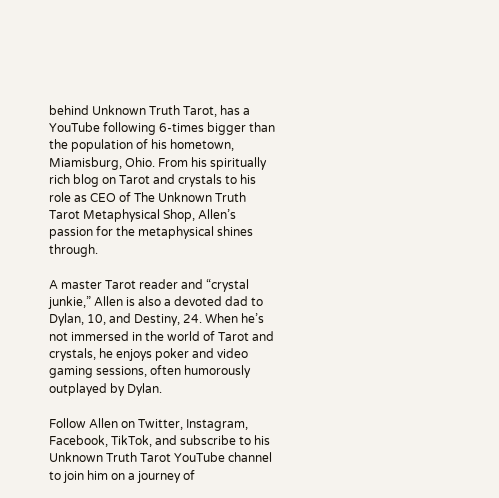behind Unknown Truth Tarot, has a YouTube following 6-times bigger than the population of his hometown, Miamisburg, Ohio. From his spiritually rich blog on Tarot and crystals to his role as CEO of The Unknown Truth Tarot Metaphysical Shop, Allen’s passion for the metaphysical shines through.

A master Tarot reader and “crystal junkie,” Allen is also a devoted dad to Dylan, 10, and Destiny, 24. When he’s not immersed in the world of Tarot and crystals, he enjoys poker and video gaming sessions, often humorously outplayed by Dylan.

Follow Allen on Twitter, Instagram, Facebook, TikTok, and subscribe to his Unknown Truth Tarot YouTube channel to join him on a journey of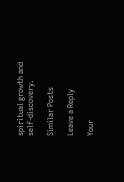spiritual growth and self-discovery.

Similar Posts

Leave a Reply

Your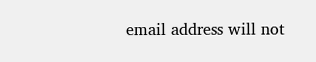email address will not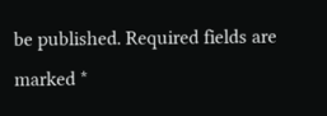be published. Required fields are marked *